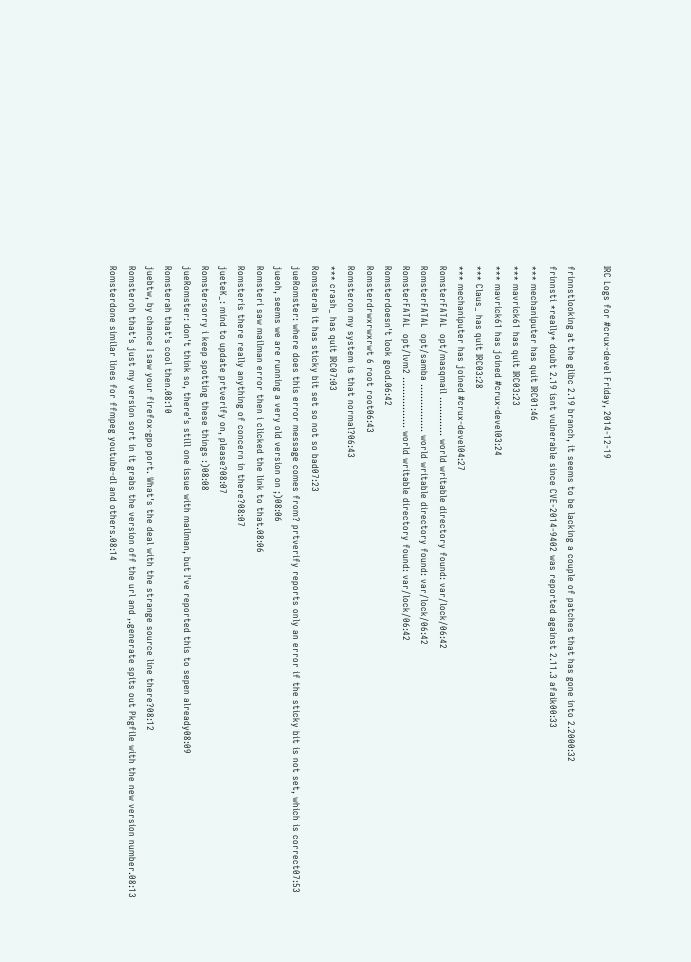IRC Logs for #crux-devel Friday, 2014-12-19

frinnstlooking at the glibc 2.19 branch, it seems to be lacking a couple of patches that has gone into 2.2000:32
frinnsti *really* doubt 2.19 isnt vulnerable since CVE-2014-9402 was reported against 2.11.3 afaik00:33
*** mechaniputer has quit IRC01:46
*** mavrick61 has quit IRC03:23
*** mavrick61 has joined #crux-devel03:24
*** Claus_ has quit IRC03:28
*** mechaniputer has joined #crux-devel04:27
RomsterFATAL  opt/masqmail ............. world writable directory found: var/lock/06:42
RomsterFATAL  opt/samba ................ world writable directory found: var/lock/06:42
RomsterFATAL  opt/lvm2 ................. world writable directory found: var/lock/06:42
Romsterdoesn't look good.06:42
Romsterdrwxrwxrwt 6 root root06:43
Romsteron my system is that normal?06:43
*** crash_ has quit IRC07:03
Romsterah it has sticky bit set so not so bad07:23
jueRomster: where does this error message comes from? prtverify reports only an error if the sticky bit is not set, which is correct07:53
jueoh, seems we are running a very old version on ;)08:06
Romsteri saw mailman error then i clicked the link to that.08:06
Romsteris there really anything of concern in there?08:07
jueteK_: mind to update prtverify on, please?08:07
Romstersorry i keep spotting these things :)08:08
jueRomster: don't think so, there's still one issue with mailman, but I've reported this to sepen already08:09
Romsterah that's cool then.08:10
juebtw, by chance I saw your firefox-gpo port. What's the deal with the strange source line there?08:12
Romsteroh that's just my version sort in it grabs the version off the url and ,.generate spits out Pkgfile with the new version number.08:13
Romsterdone similar lines for ffmpeg youtube-dl and others.08:14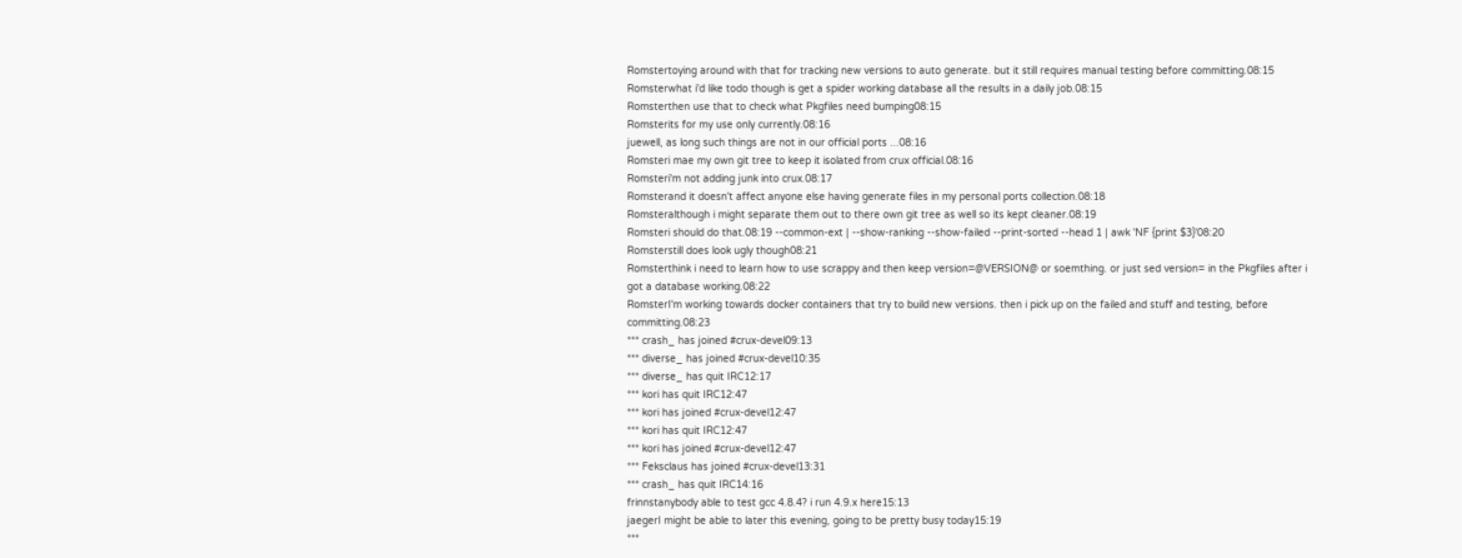Romstertoying around with that for tracking new versions to auto generate. but it still requires manual testing before committing.08:15
Romsterwhat i'd like todo though is get a spider working database all the results in a daily job.08:15
Romsterthen use that to check what Pkgfiles need bumping08:15
Romsterits for my use only currently.08:16
juewell, as long such things are not in our official ports ...08:16
Romsteri mae my own git tree to keep it isolated from crux official.08:16
Romsteri'm not adding junk into crux.08:17
Romsterand it doesn't affect anyone else having generate files in my personal ports collection.08:18
Romsteralthough i might separate them out to there own git tree as well so its kept cleaner.08:19
Romsteri should do that.08:19 --common-ext | --show-ranking --show-failed --print-sorted --head 1 | awk 'NF {print $3}'08:20
Romsterstill does look ugly though08:21
Romsterthink i need to learn how to use scrappy and then keep version=@VERSION@ or soemthing. or just sed version= in the Pkgfiles after i got a database working.08:22
RomsterI'm working towards docker containers that try to build new versions. then i pick up on the failed and stuff and testing, before committing.08:23
*** crash_ has joined #crux-devel09:13
*** diverse_ has joined #crux-devel10:35
*** diverse_ has quit IRC12:17
*** kori has quit IRC12:47
*** kori has joined #crux-devel12:47
*** kori has quit IRC12:47
*** kori has joined #crux-devel12:47
*** Feksclaus has joined #crux-devel13:31
*** crash_ has quit IRC14:16
frinnstanybody able to test gcc 4.8.4? i run 4.9.x here15:13
jaegerI might be able to later this evening, going to be pretty busy today15:19
***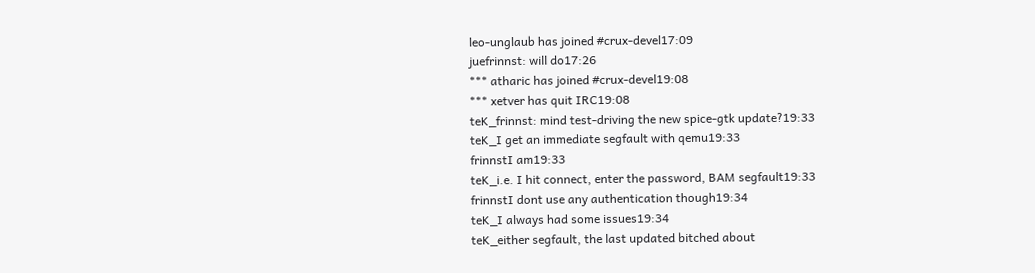leo-unglaub has joined #crux-devel17:09
juefrinnst: will do17:26
*** atharic has joined #crux-devel19:08
*** xetver has quit IRC19:08
teK_frinnst: mind test-driving the new spice-gtk update?19:33
teK_I get an immediate segfault with qemu19:33
frinnstI am19:33
teK_i.e. I hit connect, enter the password, BAM segfault19:33
frinnstI dont use any authentication though19:34
teK_I always had some issues19:34
teK_either segfault, the last updated bitched about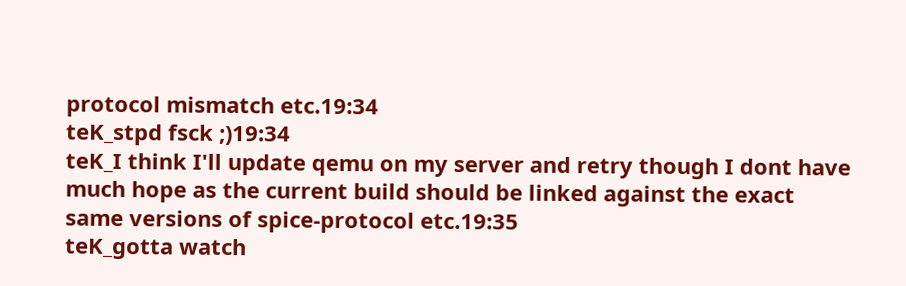protocol mismatch etc.19:34
teK_stpd fsck ;)19:34
teK_I think I'll update qemu on my server and retry though I dont have much hope as the current build should be linked against the exact same versions of spice-protocol etc.19:35
teK_gotta watch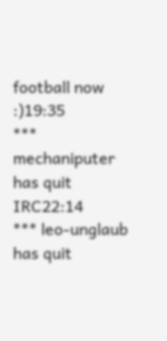football now :)19:35
*** mechaniputer has quit IRC22:14
*** leo-unglaub has quit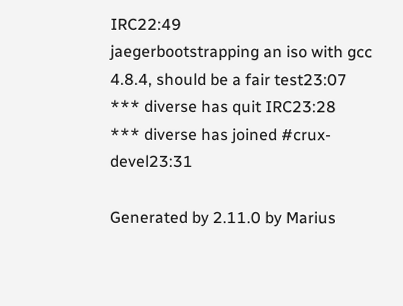IRC22:49
jaegerbootstrapping an iso with gcc 4.8.4, should be a fair test23:07
*** diverse has quit IRC23:28
*** diverse has joined #crux-devel23:31

Generated by 2.11.0 by Marius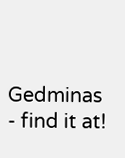Gedminas - find it at!